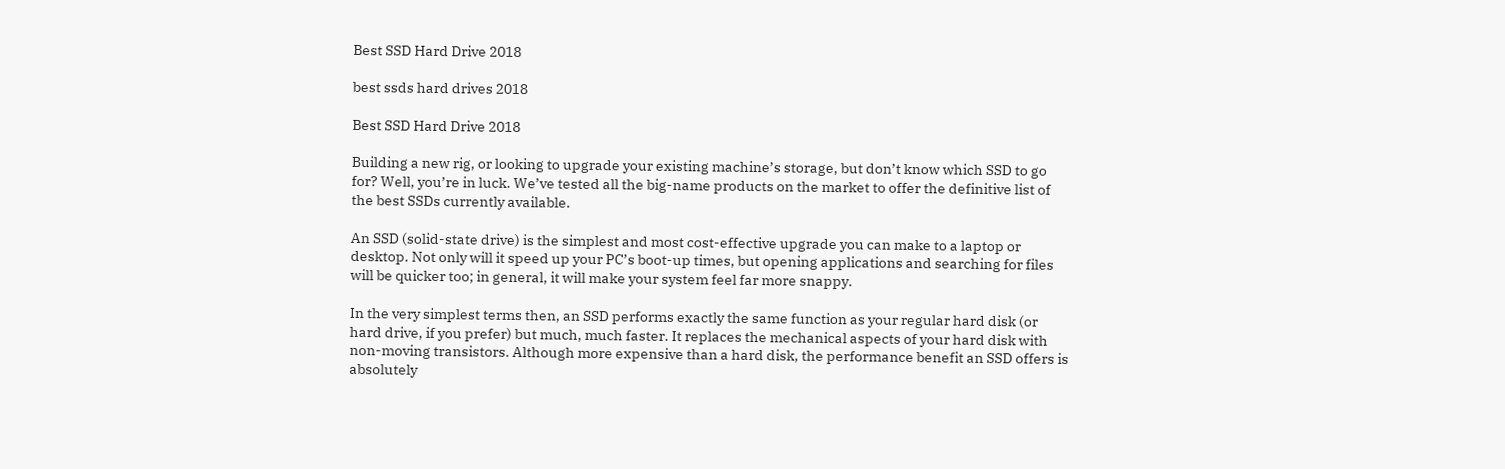Best SSD Hard Drive 2018

best ssds hard drives 2018

Best SSD Hard Drive 2018

Building a new rig, or looking to upgrade your existing machine’s storage, but don’t know which SSD to go for? Well, you’re in luck. We’ve tested all the big-name products on the market to offer the definitive list of the best SSDs currently available.

An SSD (solid-state drive) is the simplest and most cost-effective upgrade you can make to a laptop or desktop. Not only will it speed up your PC’s boot-up times, but opening applications and searching for files will be quicker too; in general, it will make your system feel far more snappy.

In the very simplest terms then, an SSD performs exactly the same function as your regular hard disk (or hard drive, if you prefer) but much, much faster. It replaces the mechanical aspects of your hard disk with non-moving transistors. Although more expensive than a hard disk, the performance benefit an SSD offers is absolutely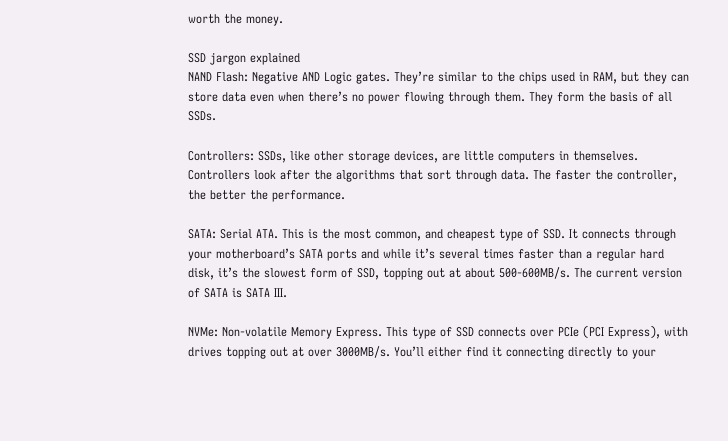worth the money.

SSD jargon explained
NAND Flash: Negative AND Logic gates. They’re similar to the chips used in RAM, but they can store data even when there’s no power flowing through them. They form the basis of all SSDs.

Controllers: SSDs, like other storage devices, are little computers in themselves. Controllers look after the algorithms that sort through data. The faster the controller, the better the performance.

SATA: Serial ATA. This is the most common, and cheapest type of SSD. It connects through your motherboard’s SATA ports and while it’s several times faster than a regular hard disk, it’s the slowest form of SSD, topping out at about 500-600MB/s. The current version of SATA is SATA III.

NVMe: Non-volatile Memory Express. This type of SSD connects over PCIe (PCI Express), with drives topping out at over 3000MB/s. You’ll either find it connecting directly to your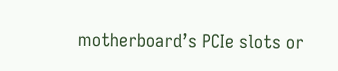motherboard’s PCIe slots or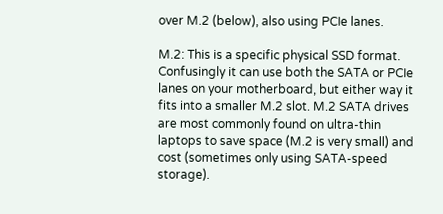over M.2 (below), also using PCIe lanes.

M.2: This is a specific physical SSD format. Confusingly it can use both the SATA or PCIe lanes on your motherboard, but either way it fits into a smaller M.2 slot. M.2 SATA drives are most commonly found on ultra-thin laptops to save space (M.2 is very small) and cost (sometimes only using SATA-speed storage).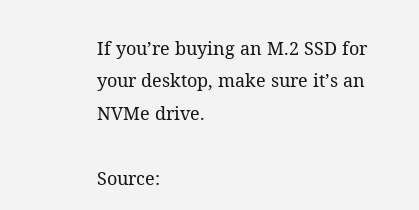If you’re buying an M.2 SSD for your desktop, make sure it’s an NVMe drive.

Source: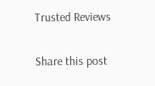Trusted Reviews

Share this post